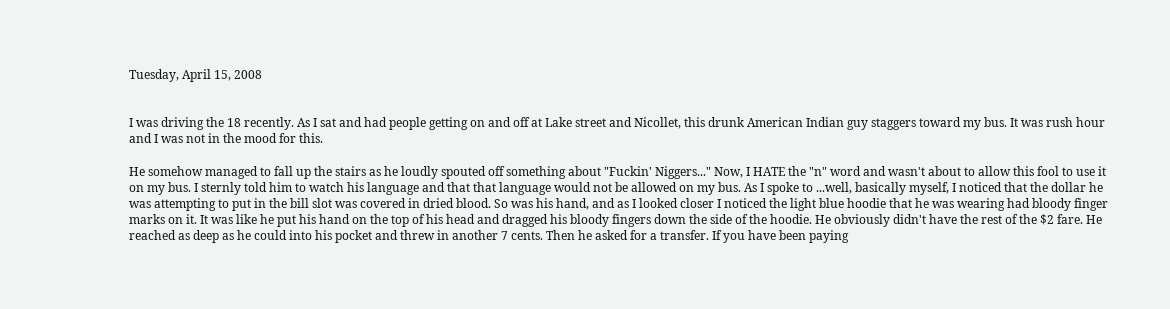Tuesday, April 15, 2008


I was driving the 18 recently. As I sat and had people getting on and off at Lake street and Nicollet, this drunk American Indian guy staggers toward my bus. It was rush hour and I was not in the mood for this.

He somehow managed to fall up the stairs as he loudly spouted off something about "Fuckin' Niggers..." Now, I HATE the "n" word and wasn't about to allow this fool to use it on my bus. I sternly told him to watch his language and that that language would not be allowed on my bus. As I spoke to ...well, basically myself, I noticed that the dollar he was attempting to put in the bill slot was covered in dried blood. So was his hand, and as I looked closer I noticed the light blue hoodie that he was wearing had bloody finger marks on it. It was like he put his hand on the top of his head and dragged his bloody fingers down the side of the hoodie. He obviously didn't have the rest of the $2 fare. He reached as deep as he could into his pocket and threw in another 7 cents. Then he asked for a transfer. If you have been paying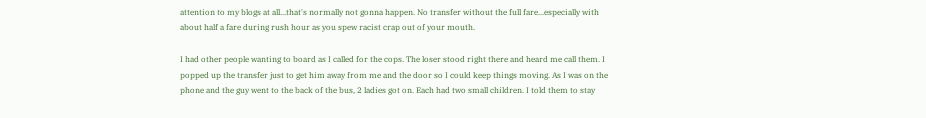attention to my blogs at all...that's normally not gonna happen. No transfer without the full fare...especially with about half a fare during rush hour as you spew racist crap out of your mouth.

I had other people wanting to board as I called for the cops. The loser stood right there and heard me call them. I popped up the transfer just to get him away from me and the door so I could keep things moving. As I was on the phone and the guy went to the back of the bus, 2 ladies got on. Each had two small children. I told them to stay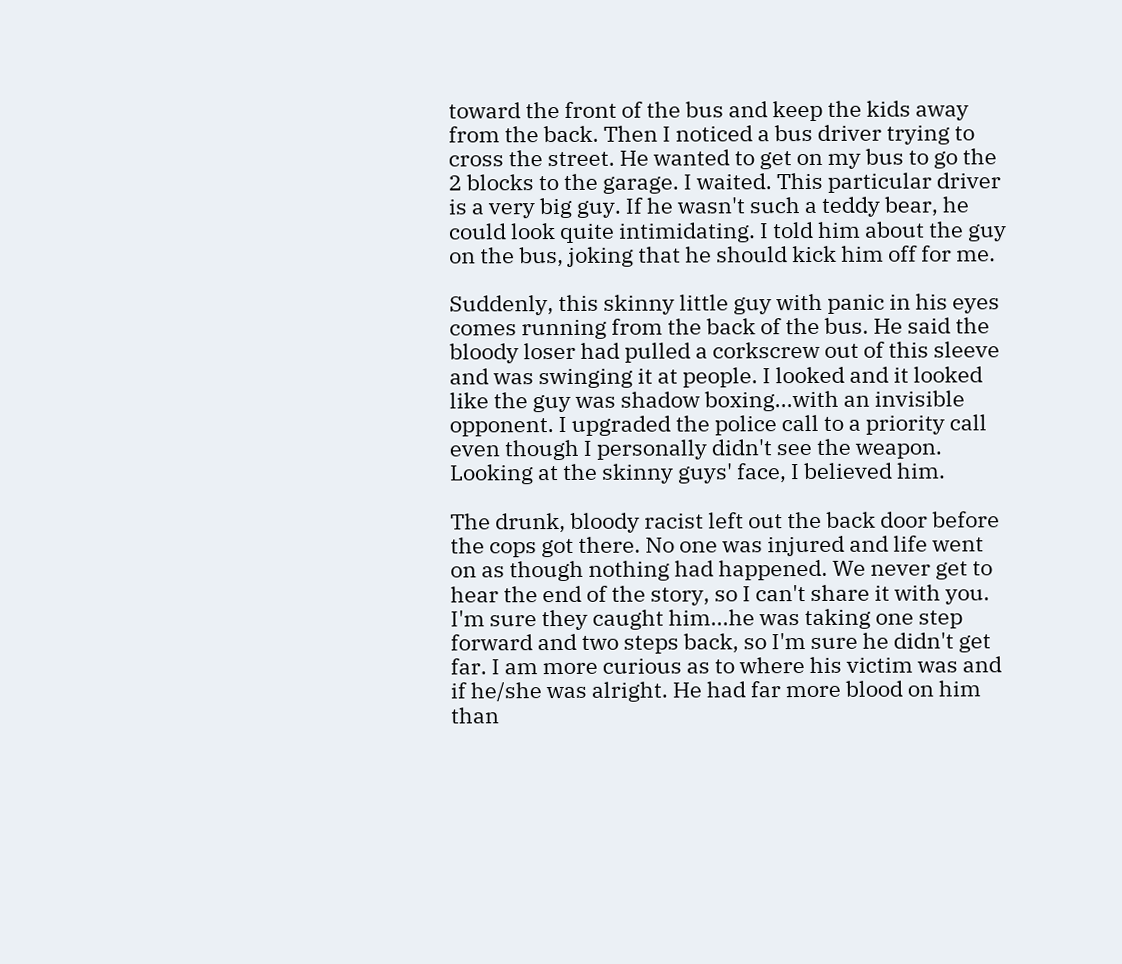toward the front of the bus and keep the kids away from the back. Then I noticed a bus driver trying to cross the street. He wanted to get on my bus to go the 2 blocks to the garage. I waited. This particular driver is a very big guy. If he wasn't such a teddy bear, he could look quite intimidating. I told him about the guy on the bus, joking that he should kick him off for me.

Suddenly, this skinny little guy with panic in his eyes comes running from the back of the bus. He said the bloody loser had pulled a corkscrew out of this sleeve and was swinging it at people. I looked and it looked like the guy was shadow boxing...with an invisible opponent. I upgraded the police call to a priority call even though I personally didn't see the weapon. Looking at the skinny guys' face, I believed him.

The drunk, bloody racist left out the back door before the cops got there. No one was injured and life went on as though nothing had happened. We never get to hear the end of the story, so I can't share it with you. I'm sure they caught him...he was taking one step forward and two steps back, so I'm sure he didn't get far. I am more curious as to where his victim was and if he/she was alright. He had far more blood on him than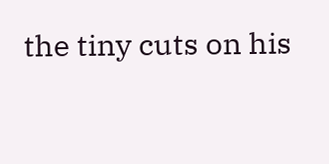the tiny cuts on his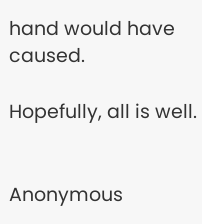hand would have caused.

Hopefully, all is well.


Anonymous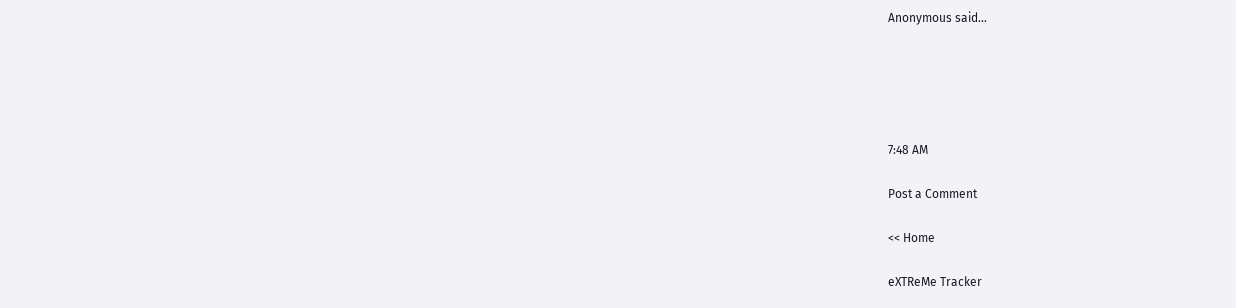Anonymous said...





7:48 AM

Post a Comment

<< Home

eXTReMe Tracker